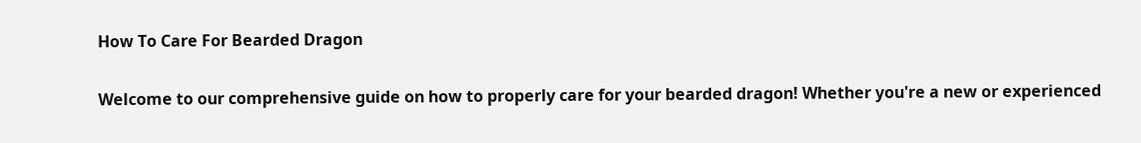How To Care For Bearded Dragon


Welcome to our comprehensive guide on how to properly care for your bearded dragon! Whether you're a new or experienced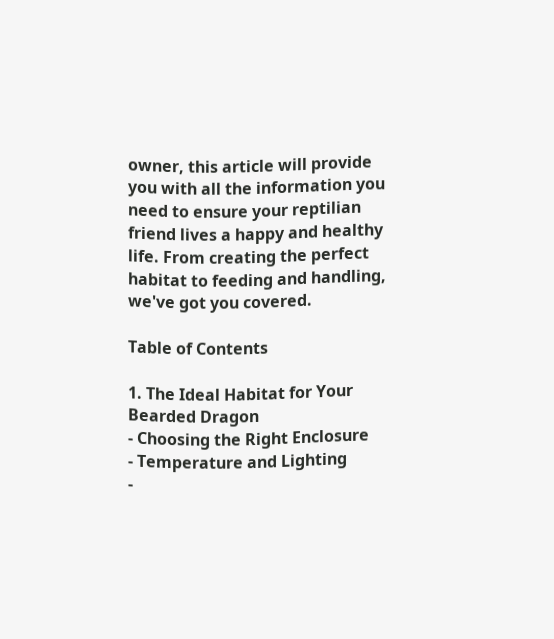owner, this article will provide you with all the information you need to ensure your reptilian friend lives a happy and healthy life. From creating the perfect habitat to feeding and handling, we've got you covered.

Table of Contents

1. The Ideal Habitat for Your Bearded Dragon
- Choosing the Right Enclosure
- Temperature and Lighting
-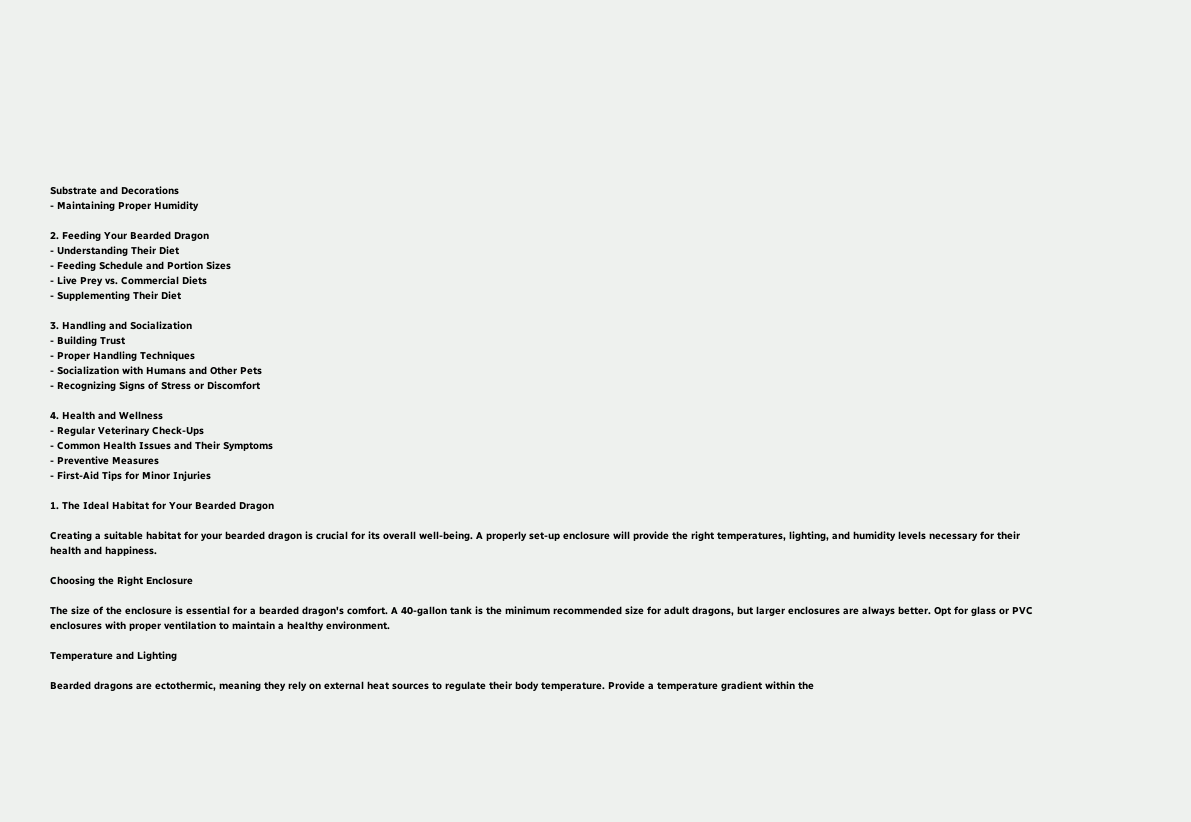Substrate and Decorations
- Maintaining Proper Humidity

2. Feeding Your Bearded Dragon
- Understanding Their Diet
- Feeding Schedule and Portion Sizes
- Live Prey vs. Commercial Diets
- Supplementing Their Diet

3. Handling and Socialization
- Building Trust
- Proper Handling Techniques
- Socialization with Humans and Other Pets
- Recognizing Signs of Stress or Discomfort

4. Health and Wellness
- Regular Veterinary Check-Ups
- Common Health Issues and Their Symptoms
- Preventive Measures
- First-Aid Tips for Minor Injuries

1. The Ideal Habitat for Your Bearded Dragon

Creating a suitable habitat for your bearded dragon is crucial for its overall well-being. A properly set-up enclosure will provide the right temperatures, lighting, and humidity levels necessary for their health and happiness.

Choosing the Right Enclosure

The size of the enclosure is essential for a bearded dragon's comfort. A 40-gallon tank is the minimum recommended size for adult dragons, but larger enclosures are always better. Opt for glass or PVC enclosures with proper ventilation to maintain a healthy environment.

Temperature and Lighting

Bearded dragons are ectothermic, meaning they rely on external heat sources to regulate their body temperature. Provide a temperature gradient within the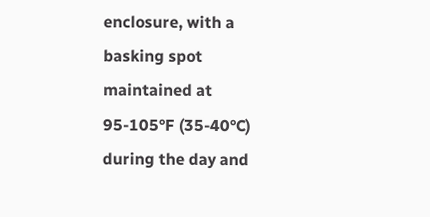enclosure, with a basking spot maintained at 95-105°F (35-40°C) during the day and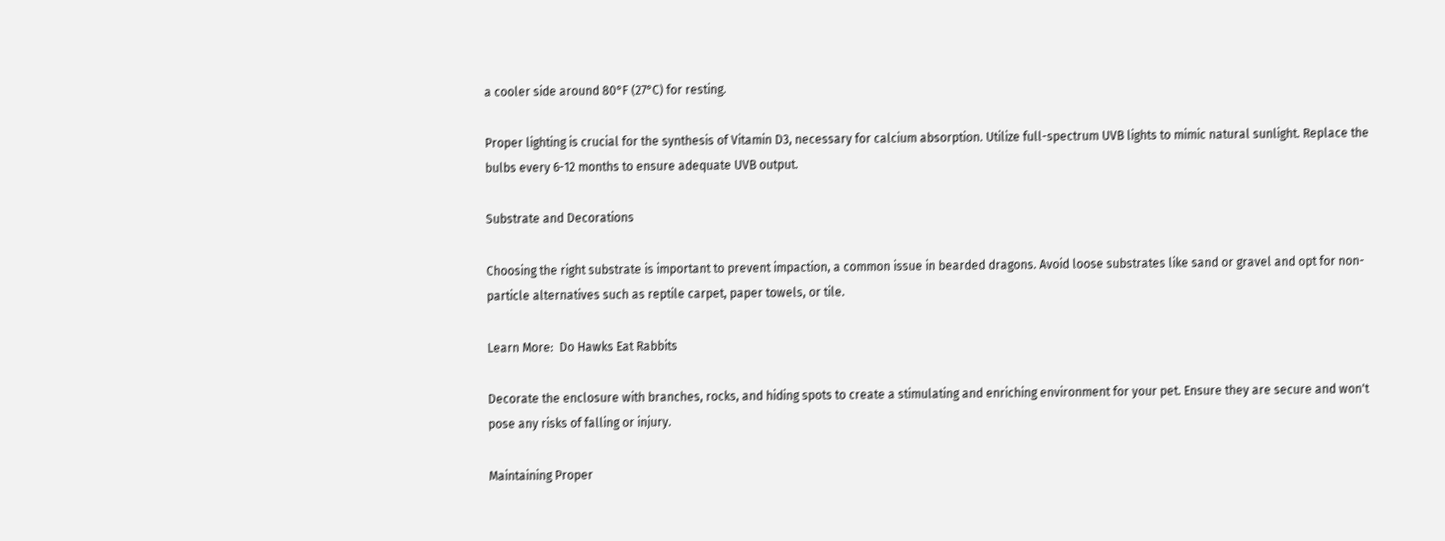a cooler side around 80°F (27°C) for resting.

Proper lighting is crucial for the synthesis of Vitamin D3, necessary for calcium absorption. Utilize full-spectrum UVB lights to mimic natural sunlight. Replace the bulbs every 6-12 months to ensure adequate UVB output.

Substrate and Decorations

Choosing the right substrate is important to prevent impaction, a common issue in bearded dragons. Avoid loose substrates like sand or gravel and opt for non-particle alternatives such as reptile carpet, paper towels, or tile.

Learn More:  Do Hawks Eat Rabbits

Decorate the enclosure with branches, rocks, and hiding spots to create a stimulating and enriching environment for your pet. Ensure they are secure and won't pose any risks of falling or injury.

Maintaining Proper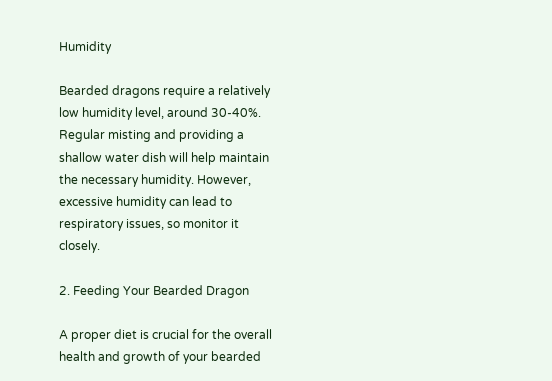Humidity

Bearded dragons require a relatively low humidity level, around 30-40%. Regular misting and providing a shallow water dish will help maintain the necessary humidity. However, excessive humidity can lead to respiratory issues, so monitor it closely.

2. Feeding Your Bearded Dragon

A proper diet is crucial for the overall health and growth of your bearded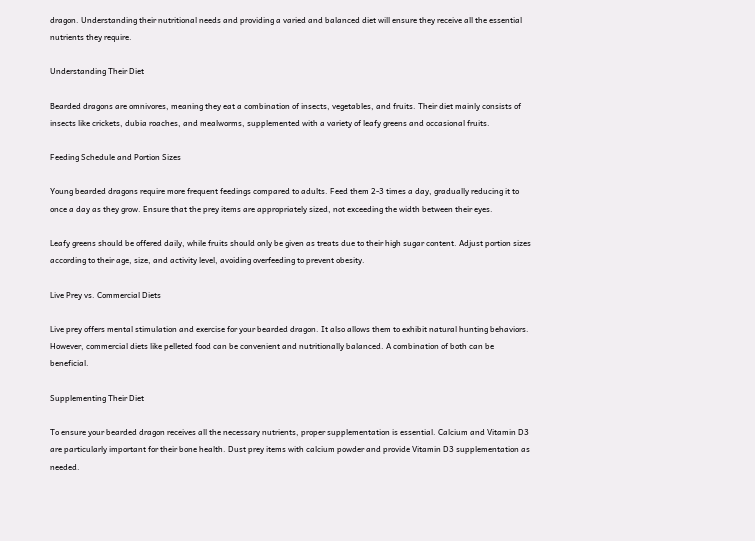dragon. Understanding their nutritional needs and providing a varied and balanced diet will ensure they receive all the essential nutrients they require.

Understanding Their Diet

Bearded dragons are omnivores, meaning they eat a combination of insects, vegetables, and fruits. Their diet mainly consists of insects like crickets, dubia roaches, and mealworms, supplemented with a variety of leafy greens and occasional fruits.

Feeding Schedule and Portion Sizes

Young bearded dragons require more frequent feedings compared to adults. Feed them 2-3 times a day, gradually reducing it to once a day as they grow. Ensure that the prey items are appropriately sized, not exceeding the width between their eyes.

Leafy greens should be offered daily, while fruits should only be given as treats due to their high sugar content. Adjust portion sizes according to their age, size, and activity level, avoiding overfeeding to prevent obesity.

Live Prey vs. Commercial Diets

Live prey offers mental stimulation and exercise for your bearded dragon. It also allows them to exhibit natural hunting behaviors. However, commercial diets like pelleted food can be convenient and nutritionally balanced. A combination of both can be beneficial.

Supplementing Their Diet

To ensure your bearded dragon receives all the necessary nutrients, proper supplementation is essential. Calcium and Vitamin D3 are particularly important for their bone health. Dust prey items with calcium powder and provide Vitamin D3 supplementation as needed.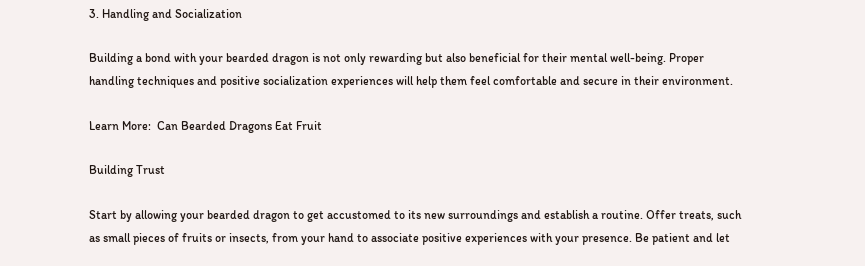3. Handling and Socialization

Building a bond with your bearded dragon is not only rewarding but also beneficial for their mental well-being. Proper handling techniques and positive socialization experiences will help them feel comfortable and secure in their environment.

Learn More:  Can Bearded Dragons Eat Fruit

Building Trust

Start by allowing your bearded dragon to get accustomed to its new surroundings and establish a routine. Offer treats, such as small pieces of fruits or insects, from your hand to associate positive experiences with your presence. Be patient and let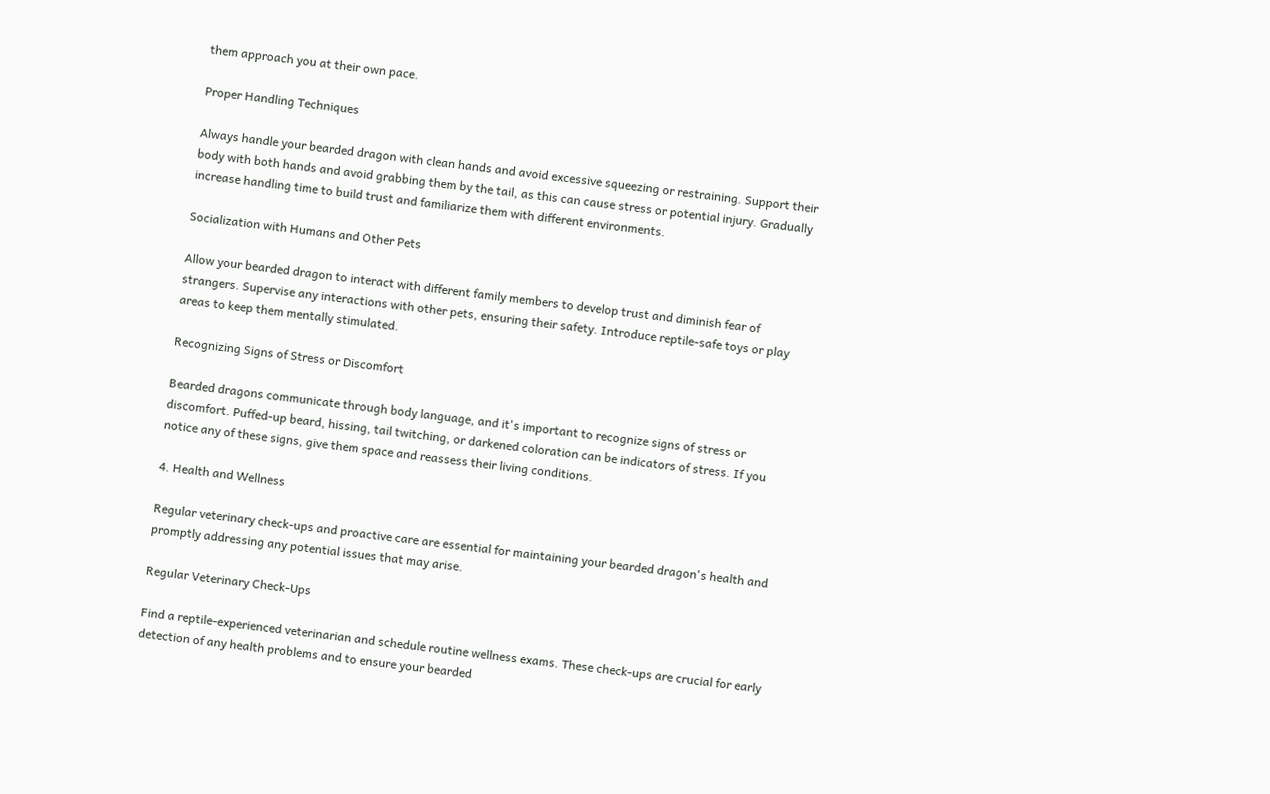them approach you at their own pace.

Proper Handling Techniques

Always handle your bearded dragon with clean hands and avoid excessive squeezing or restraining. Support their body with both hands and avoid grabbing them by the tail, as this can cause stress or potential injury. Gradually increase handling time to build trust and familiarize them with different environments.

Socialization with Humans and Other Pets

Allow your bearded dragon to interact with different family members to develop trust and diminish fear of strangers. Supervise any interactions with other pets, ensuring their safety. Introduce reptile-safe toys or play areas to keep them mentally stimulated.

Recognizing Signs of Stress or Discomfort

Bearded dragons communicate through body language, and it's important to recognize signs of stress or discomfort. Puffed-up beard, hissing, tail twitching, or darkened coloration can be indicators of stress. If you notice any of these signs, give them space and reassess their living conditions.

4. Health and Wellness

Regular veterinary check-ups and proactive care are essential for maintaining your bearded dragon's health and promptly addressing any potential issues that may arise.

Regular Veterinary Check-Ups

Find a reptile-experienced veterinarian and schedule routine wellness exams. These check-ups are crucial for early detection of any health problems and to ensure your bearded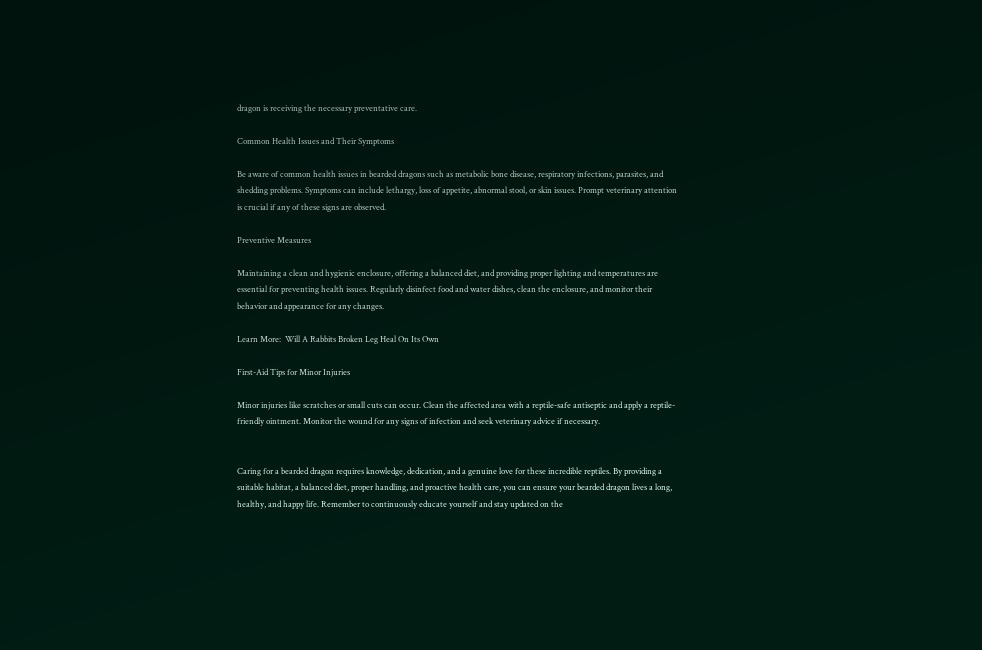dragon is receiving the necessary preventative care.

Common Health Issues and Their Symptoms

Be aware of common health issues in bearded dragons such as metabolic bone disease, respiratory infections, parasites, and shedding problems. Symptoms can include lethargy, loss of appetite, abnormal stool, or skin issues. Prompt veterinary attention is crucial if any of these signs are observed.

Preventive Measures

Maintaining a clean and hygienic enclosure, offering a balanced diet, and providing proper lighting and temperatures are essential for preventing health issues. Regularly disinfect food and water dishes, clean the enclosure, and monitor their behavior and appearance for any changes.

Learn More:  Will A Rabbits Broken Leg Heal On Its Own

First-Aid Tips for Minor Injuries

Minor injuries like scratches or small cuts can occur. Clean the affected area with a reptile-safe antiseptic and apply a reptile-friendly ointment. Monitor the wound for any signs of infection and seek veterinary advice if necessary.


Caring for a bearded dragon requires knowledge, dedication, and a genuine love for these incredible reptiles. By providing a suitable habitat, a balanced diet, proper handling, and proactive health care, you can ensure your bearded dragon lives a long, healthy, and happy life. Remember to continuously educate yourself and stay updated on the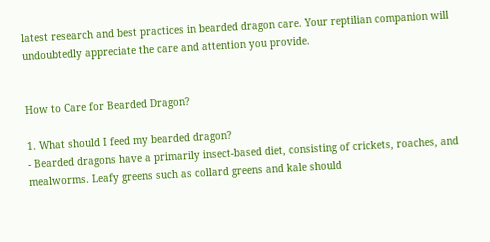latest research and best practices in bearded dragon care. Your reptilian companion will undoubtedly appreciate the care and attention you provide.


How to Care for Bearded Dragon?

1. What should I feed my bearded dragon?
- Bearded dragons have a primarily insect-based diet, consisting of crickets, roaches, and mealworms. Leafy greens such as collard greens and kale should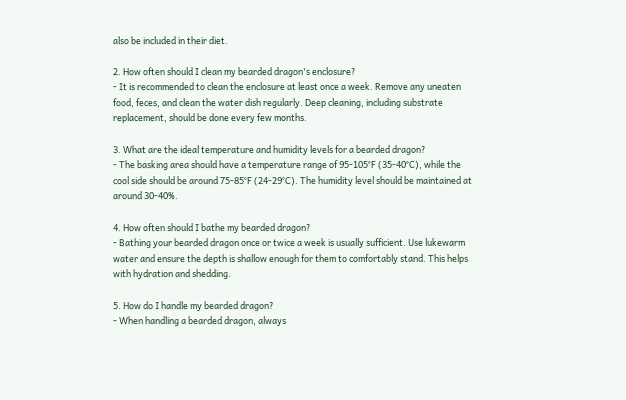also be included in their diet.

2. How often should I clean my bearded dragon's enclosure?
- It is recommended to clean the enclosure at least once a week. Remove any uneaten food, feces, and clean the water dish regularly. Deep cleaning, including substrate replacement, should be done every few months.

3. What are the ideal temperature and humidity levels for a bearded dragon?
- The basking area should have a temperature range of 95-105°F (35-40°C), while the cool side should be around 75-85°F (24-29°C). The humidity level should be maintained at around 30-40%.

4. How often should I bathe my bearded dragon?
- Bathing your bearded dragon once or twice a week is usually sufficient. Use lukewarm water and ensure the depth is shallow enough for them to comfortably stand. This helps with hydration and shedding.

5. How do I handle my bearded dragon?
- When handling a bearded dragon, always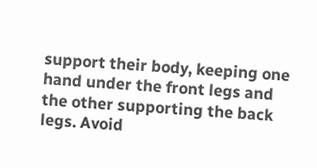support their body, keeping one hand under the front legs and the other supporting the back legs. Avoid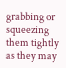grabbing or squeezing them tightly as they may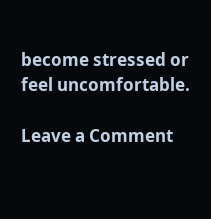become stressed or feel uncomfortable.

Leave a Comment